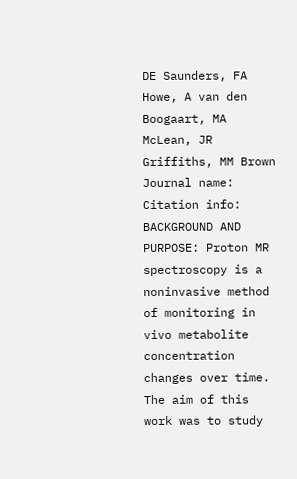DE Saunders, FA Howe, A van den Boogaart, MA McLean, JR Griffiths, MM Brown
Journal name:
Citation info:
BACKGROUND AND PURPOSE: Proton MR spectroscopy is a noninvasive method of monitoring in vivo metabolite concentration changes over time. The aim of this work was to study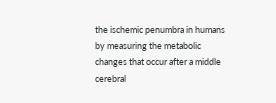the ischemic penumbra in humans by measuring the metabolic changes that occur after a middle cerebral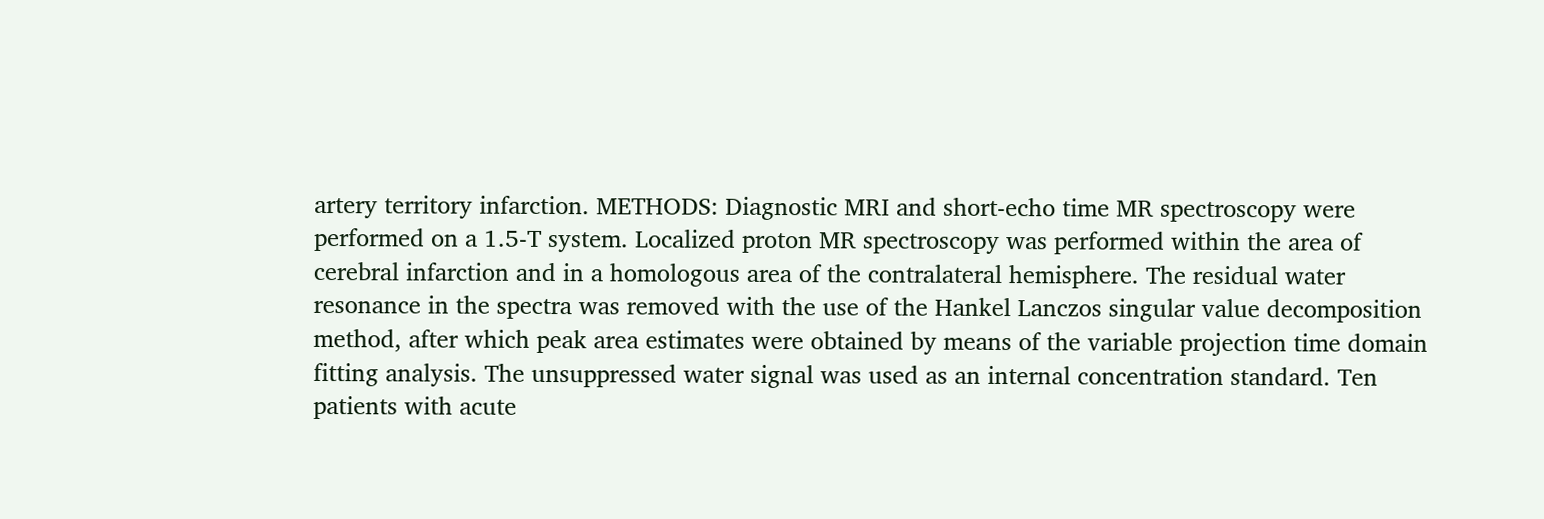artery territory infarction. METHODS: Diagnostic MRI and short-echo time MR spectroscopy were performed on a 1.5-T system. Localized proton MR spectroscopy was performed within the area of cerebral infarction and in a homologous area of the contralateral hemisphere. The residual water resonance in the spectra was removed with the use of the Hankel Lanczos singular value decomposition method, after which peak area estimates were obtained by means of the variable projection time domain fitting analysis. The unsuppressed water signal was used as an internal concentration standard. Ten patients with acute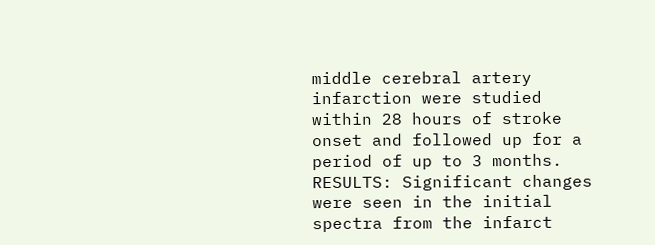middle cerebral artery infarction were studied within 28 hours of stroke onset and followed up for a period of up to 3 months. RESULTS: Significant changes were seen in the initial spectra from the infarct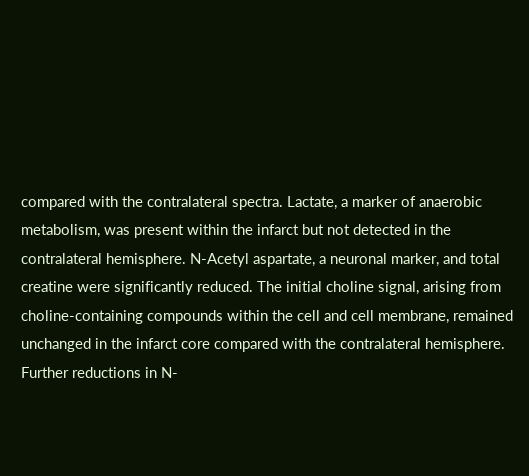compared with the contralateral spectra. Lactate, a marker of anaerobic metabolism, was present within the infarct but not detected in the contralateral hemisphere. N-Acetyl aspartate, a neuronal marker, and total creatine were significantly reduced. The initial choline signal, arising from choline-containing compounds within the cell and cell membrane, remained unchanged in the infarct core compared with the contralateral hemisphere. Further reductions in N-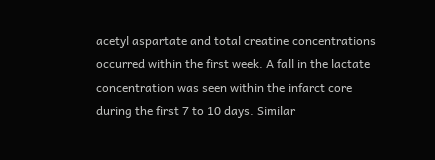acetyl aspartate and total creatine concentrations occurred within the first week. A fall in the lactate concentration was seen within the infarct core during the first 7 to 10 days. Similar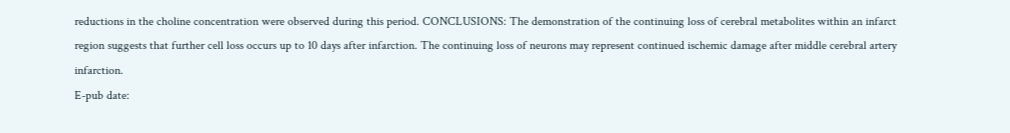reductions in the choline concentration were observed during this period. CONCLUSIONS: The demonstration of the continuing loss of cerebral metabolites within an infarct region suggests that further cell loss occurs up to 10 days after infarction. The continuing loss of neurons may represent continued ischemic damage after middle cerebral artery infarction.
E-pub date: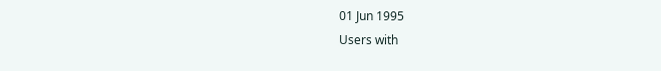01 Jun 1995
Users with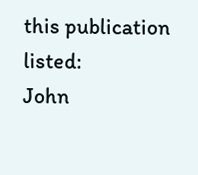this publication listed:
John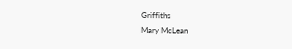Griffiths
Mary McLean